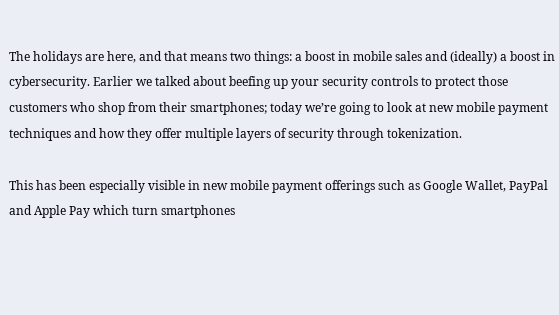The holidays are here, and that means two things: a boost in mobile sales and (ideally) a boost in cybersecurity. Earlier we talked about beefing up your security controls to protect those customers who shop from their smartphones; today we’re going to look at new mobile payment techniques and how they offer multiple layers of security through tokenization.

This has been especially visible in new mobile payment offerings such as Google Wallet, PayPal and Apple Pay which turn smartphones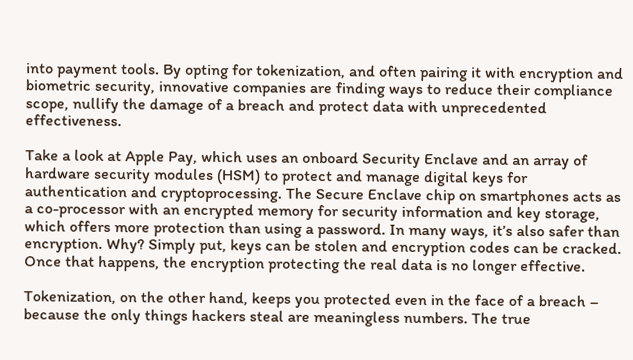into payment tools. By opting for tokenization, and often pairing it with encryption and biometric security, innovative companies are finding ways to reduce their compliance scope, nullify the damage of a breach and protect data with unprecedented effectiveness.

Take a look at Apple Pay, which uses an onboard Security Enclave and an array of hardware security modules (HSM) to protect and manage digital keys for authentication and cryptoprocessing. The Secure Enclave chip on smartphones acts as a co-processor with an encrypted memory for security information and key storage, which offers more protection than using a password. In many ways, it’s also safer than encryption. Why? Simply put, keys can be stolen and encryption codes can be cracked. Once that happens, the encryption protecting the real data is no longer effective.

Tokenization, on the other hand, keeps you protected even in the face of a breach – because the only things hackers steal are meaningless numbers. The true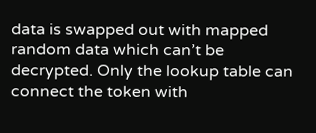data is swapped out with mapped random data which can’t be decrypted. Only the lookup table can connect the token with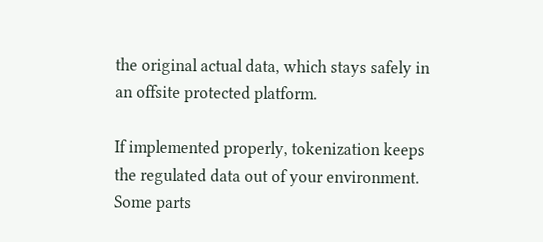the original actual data, which stays safely in an offsite protected platform.

If implemented properly, tokenization keeps the regulated data out of your environment. Some parts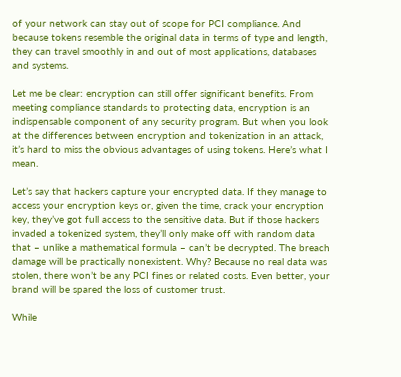of your network can stay out of scope for PCI compliance. And because tokens resemble the original data in terms of type and length, they can travel smoothly in and out of most applications, databases and systems.

Let me be clear: encryption can still offer significant benefits. From meeting compliance standards to protecting data, encryption is an indispensable component of any security program. But when you look at the differences between encryption and tokenization in an attack, it’s hard to miss the obvious advantages of using tokens. Here’s what I mean.

Let’s say that hackers capture your encrypted data. If they manage to access your encryption keys or, given the time, crack your encryption key, they’ve got full access to the sensitive data. But if those hackers invaded a tokenized system, they’ll only make off with random data that – unlike a mathematical formula – can’t be decrypted. The breach damage will be practically nonexistent. Why? Because no real data was stolen, there won’t be any PCI fines or related costs. Even better, your brand will be spared the loss of customer trust.

While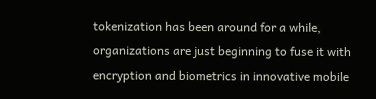tokenization has been around for a while, organizations are just beginning to fuse it with encryption and biometrics in innovative mobile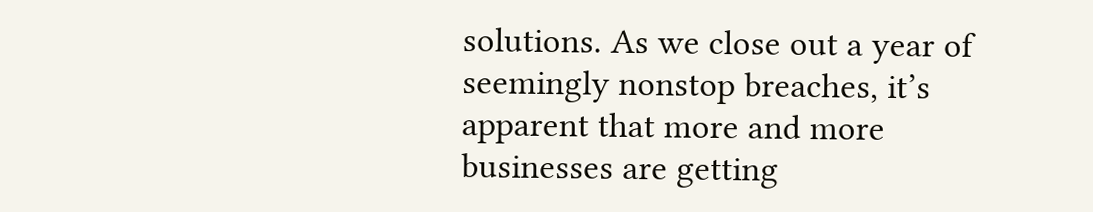solutions. As we close out a year of seemingly nonstop breaches, it’s apparent that more and more businesses are getting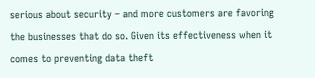serious about security – and more customers are favoring the businesses that do so. Given its effectiveness when it comes to preventing data theft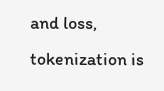and loss, tokenization is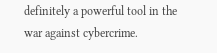definitely a powerful tool in the war against cybercrime.